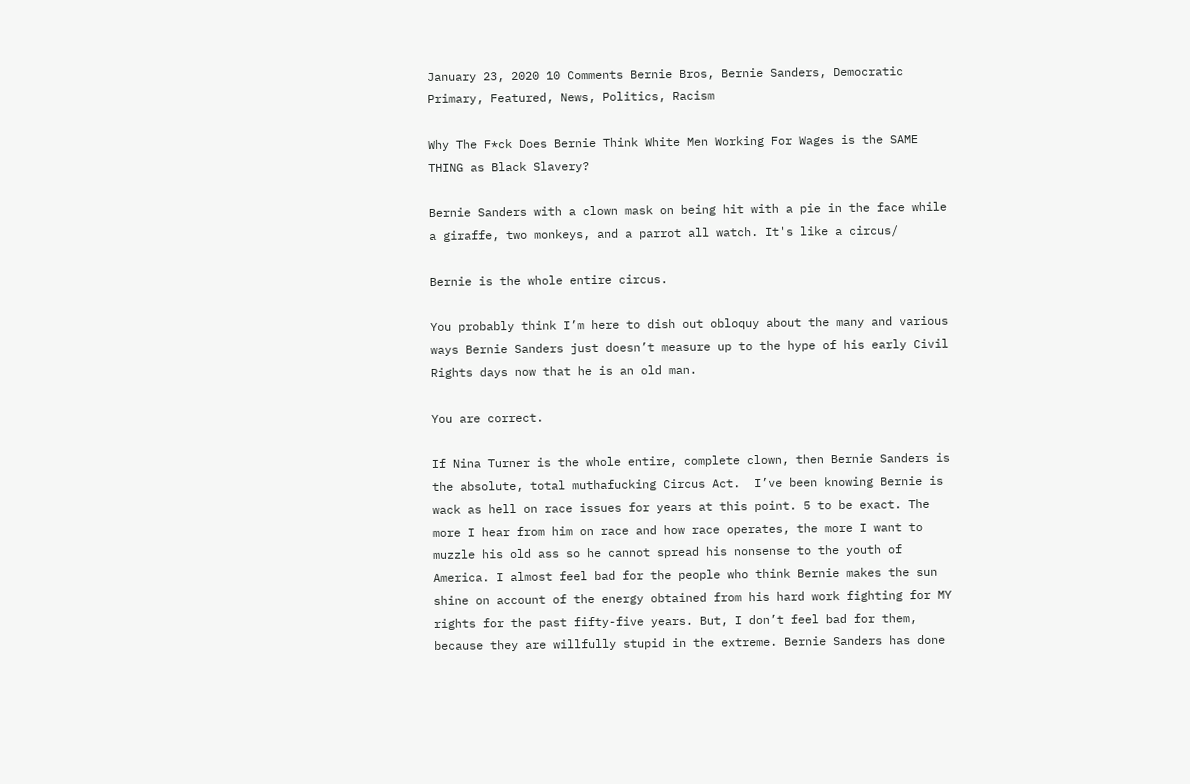January 23, 2020 10 Comments Bernie Bros, Bernie Sanders, Democratic Primary, Featured, News, Politics, Racism

Why The F*ck Does Bernie Think White Men Working For Wages is the SAME THING as Black Slavery?

Bernie Sanders with a clown mask on being hit with a pie in the face while a giraffe, two monkeys, and a parrot all watch. It's like a circus/

Bernie is the whole entire circus.

You probably think I’m here to dish out obloquy about the many and various ways Bernie Sanders just doesn’t measure up to the hype of his early Civil Rights days now that he is an old man.

You are correct.

If Nina Turner is the whole entire, complete clown, then Bernie Sanders is the absolute, total muthafucking Circus Act.  I’ve been knowing Bernie is wack as hell on race issues for years at this point. 5 to be exact. The more I hear from him on race and how race operates, the more I want to muzzle his old ass so he cannot spread his nonsense to the youth of America. I almost feel bad for the people who think Bernie makes the sun shine on account of the energy obtained from his hard work fighting for MY rights for the past fifty-five years. But, I don’t feel bad for them, because they are willfully stupid in the extreme. Bernie Sanders has done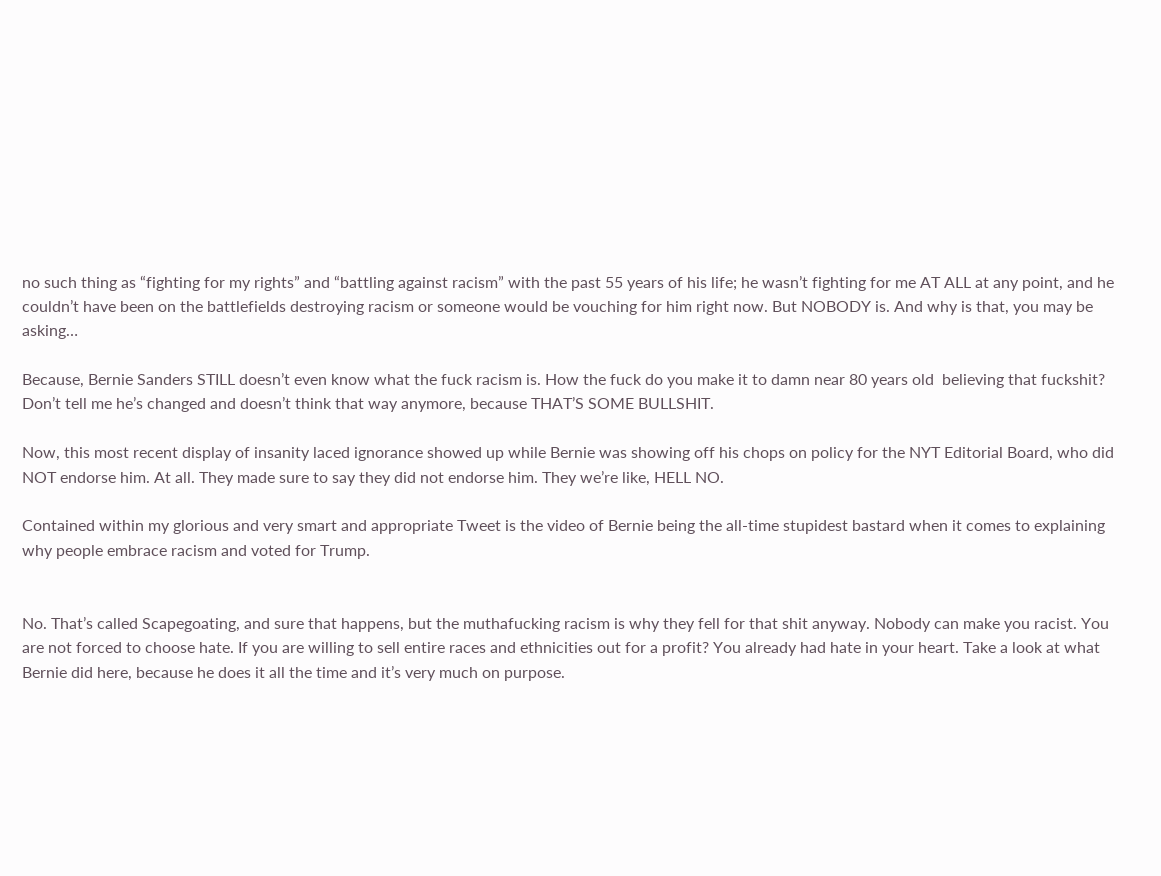no such thing as “fighting for my rights” and “battling against racism” with the past 55 years of his life; he wasn’t fighting for me AT ALL at any point, and he couldn’t have been on the battlefields destroying racism or someone would be vouching for him right now. But NOBODY is. And why is that, you may be asking…

Because, Bernie Sanders STILL doesn’t even know what the fuck racism is. How the fuck do you make it to damn near 80 years old  believing that fuckshit? Don’t tell me he’s changed and doesn’t think that way anymore, because THAT’S SOME BULLSHIT.

Now, this most recent display of insanity laced ignorance showed up while Bernie was showing off his chops on policy for the NYT Editorial Board, who did NOT endorse him. At all. They made sure to say they did not endorse him. They we’re like, HELL NO.

Contained within my glorious and very smart and appropriate Tweet is the video of Bernie being the all-time stupidest bastard when it comes to explaining why people embrace racism and voted for Trump.


No. That’s called Scapegoating, and sure that happens, but the muthafucking racism is why they fell for that shit anyway. Nobody can make you racist. You are not forced to choose hate. If you are willing to sell entire races and ethnicities out for a profit? You already had hate in your heart. Take a look at what Bernie did here, because he does it all the time and it’s very much on purpose.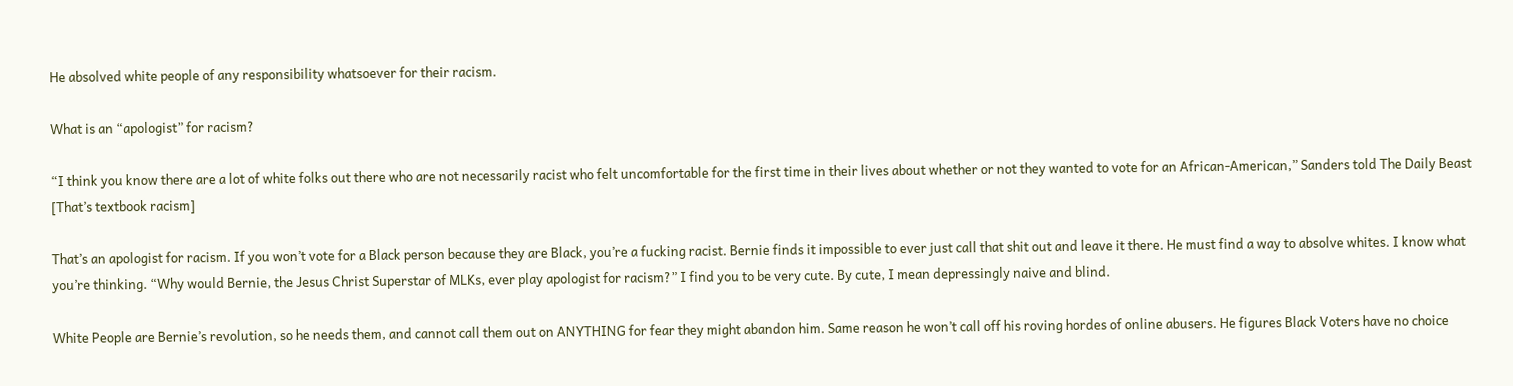He absolved white people of any responsibility whatsoever for their racism.

What is an “apologist” for racism?

“I think you know there are a lot of white folks out there who are not necessarily racist who felt uncomfortable for the first time in their lives about whether or not they wanted to vote for an African-American,” Sanders told The Daily Beast [That’s textbook racism]

That’s an apologist for racism. If you won’t vote for a Black person because they are Black, you’re a fucking racist. Bernie finds it impossible to ever just call that shit out and leave it there. He must find a way to absolve whites. I know what you’re thinking. “Why would Bernie, the Jesus Christ Superstar of MLKs, ever play apologist for racism?” I find you to be very cute. By cute, I mean depressingly naive and blind.

White People are Bernie’s revolution, so he needs them, and cannot call them out on ANYTHING for fear they might abandon him. Same reason he won’t call off his roving hordes of online abusers. He figures Black Voters have no choice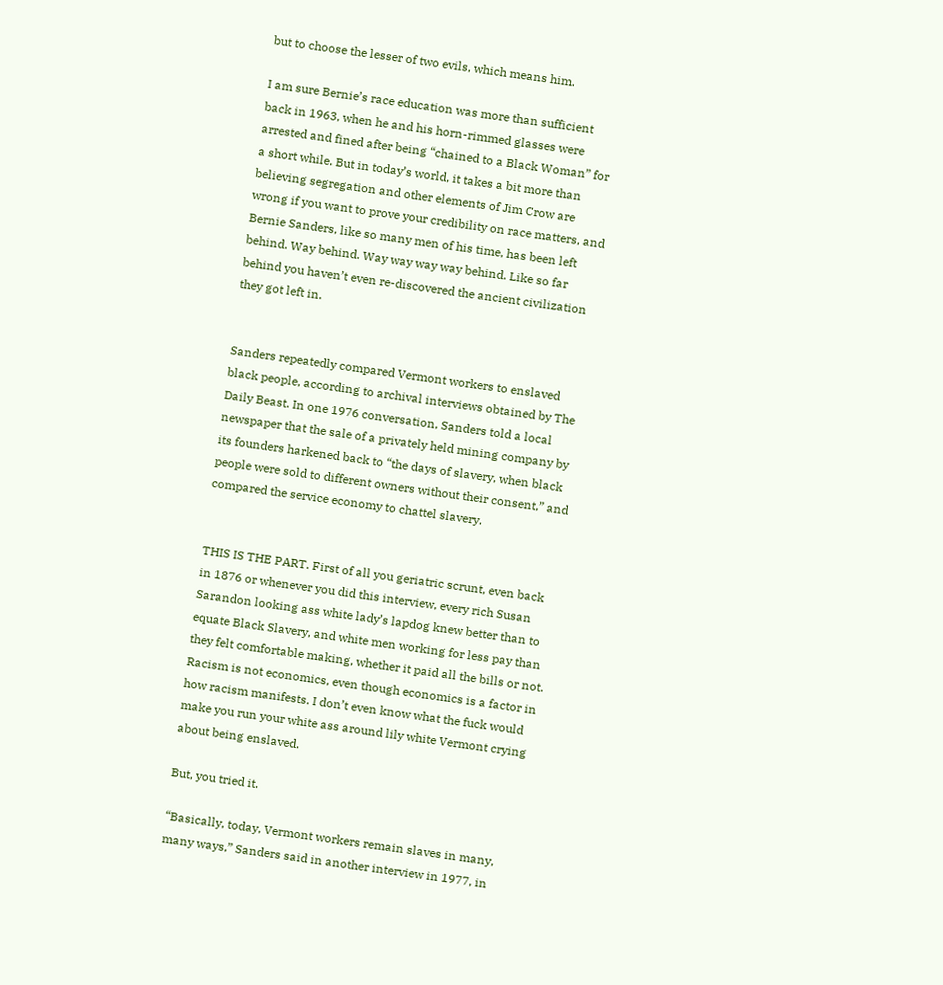but to choose the lesser of two evils, which means him.

I am sure Bernie’s race education was more than sufficient back in 1963, when he and his horn-rimmed glasses were arrested and fined after being “chained to a Black Woman” for a short while. But in today’s world, it takes a bit more than believing segregation and other elements of Jim Crow are wrong if you want to prove your credibility on race matters, and Bernie Sanders, like so many men of his time, has been left behind. Way behind. Way way way way behind. Like so far behind you haven’t even re-discovered the ancient civilization they got left in.


Sanders repeatedly compared Vermont workers to enslaved black people, according to archival interviews obtained by The Daily Beast. In one 1976 conversation, Sanders told a local newspaper that the sale of a privately held mining company by its founders harkened back to “the days of slavery, when black people were sold to different owners without their consent,” and compared the service economy to chattel slavery.


THIS IS THE PART. First of all you geriatric scrunt, even back in 1876 or whenever you did this interview, every rich Susan Sarandon looking ass white lady’s lapdog knew better than to equate Black Slavery, and white men working for less pay than they felt comfortable making, whether it paid all the bills or not. Racism is not economics, even though economics is a factor in how racism manifests. I don’t even know what the fuck would make you run your white ass around lily white Vermont crying about being enslaved.

But, you tried it.

“Basically, today, Vermont workers remain slaves in many, many ways,” Sanders said in another interview in 1977, in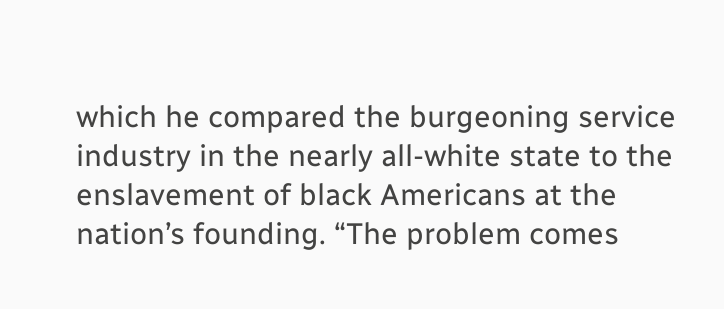which he compared the burgeoning service industry in the nearly all-white state to the enslavement of black Americans at the nation’s founding. “The problem comes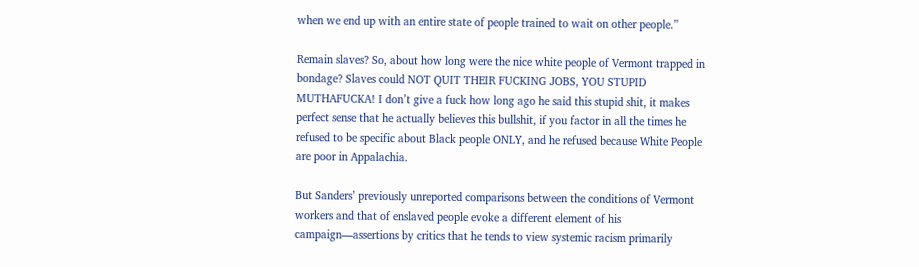when we end up with an entire state of people trained to wait on other people.”

Remain slaves? So, about how long were the nice white people of Vermont trapped in bondage? Slaves could NOT QUIT THEIR FUCKING JOBS, YOU STUPID MUTHAFUCKA! I don’t give a fuck how long ago he said this stupid shit, it makes perfect sense that he actually believes this bullshit, if you factor in all the times he refused to be specific about Black people ONLY, and he refused because White People are poor in Appalachia.

But Sanders’ previously unreported comparisons between the conditions of Vermont workers and that of enslaved people evoke a different element of his campaign—assertions by critics that he tends to view systemic racism primarily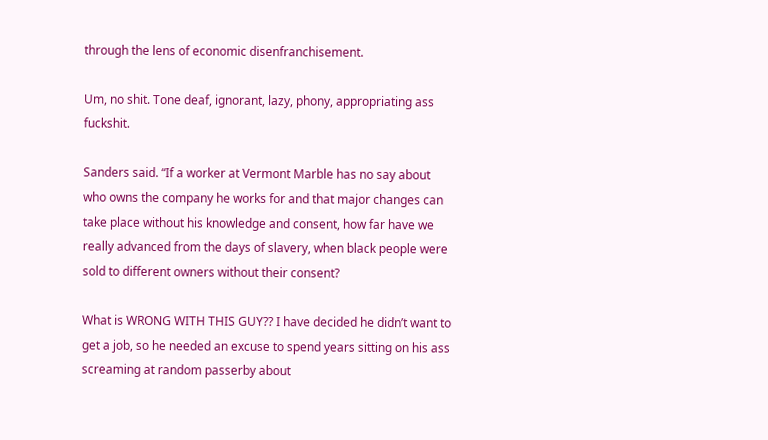through the lens of economic disenfranchisement.

Um, no shit. Tone deaf, ignorant, lazy, phony, appropriating ass fuckshit.

Sanders said. “If a worker at Vermont Marble has no say about who owns the company he works for and that major changes can take place without his knowledge and consent, how far have we really advanced from the days of slavery, when black people were sold to different owners without their consent?

What is WRONG WITH THIS GUY?? I have decided he didn’t want to get a job, so he needed an excuse to spend years sitting on his ass screaming at random passerby about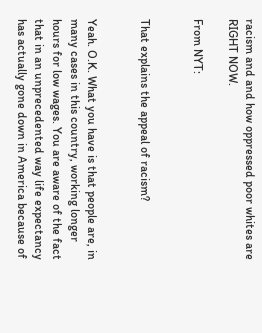racism and and how oppressed poor whites are RIGHT NOW.

From NYT:


That explains the appeal of racism?


Yeah. O.K. What you have is that people are, in many cases in this country, working longer hours for low wages. You are aware of the fact that in an unprecedented way life expectancy has actually gone down in America because of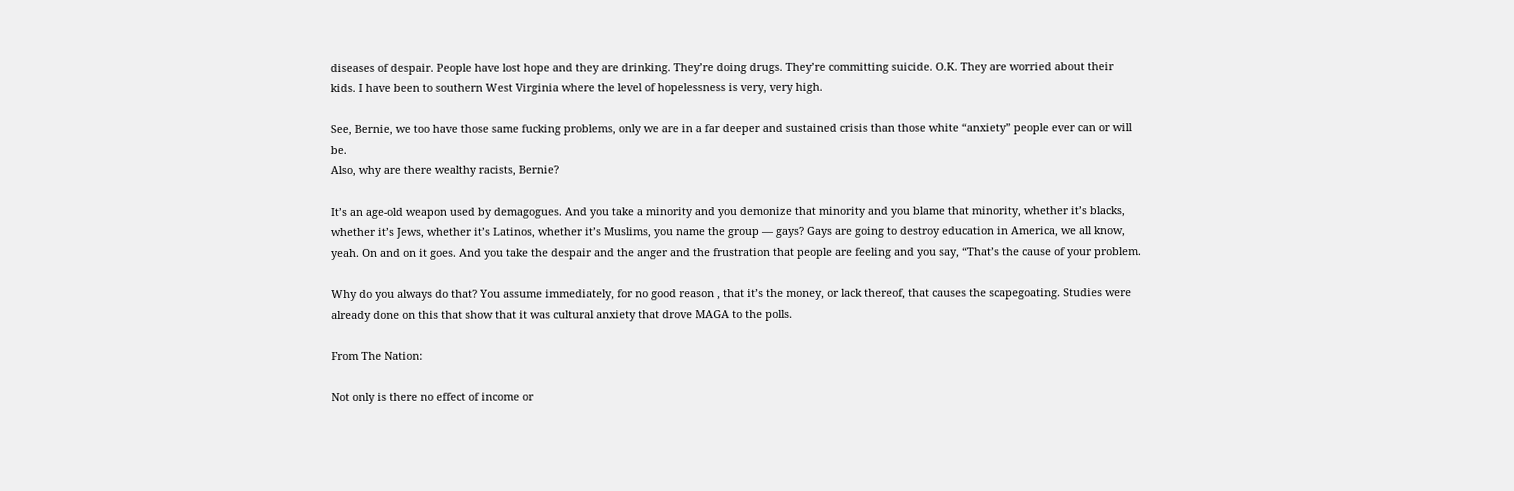diseases of despair. People have lost hope and they are drinking. They’re doing drugs. They’re committing suicide. O.K. They are worried about their kids. I have been to southern West Virginia where the level of hopelessness is very, very high.

See, Bernie, we too have those same fucking problems, only we are in a far deeper and sustained crisis than those white “anxiety” people ever can or will be.
Also, why are there wealthy racists, Bernie?

It’s an age-old weapon used by demagogues. And you take a minority and you demonize that minority and you blame that minority, whether it’s blacks, whether it’s Jews, whether it’s Latinos, whether it’s Muslims, you name the group — gays? Gays are going to destroy education in America, we all know, yeah. On and on it goes. And you take the despair and the anger and the frustration that people are feeling and you say, “That’s the cause of your problem.

Why do you always do that? You assume immediately, for no good reason , that it’s the money, or lack thereof, that causes the scapegoating. Studies were already done on this that show that it was cultural anxiety that drove MAGA to the polls.

From The Nation:

Not only is there no effect of income or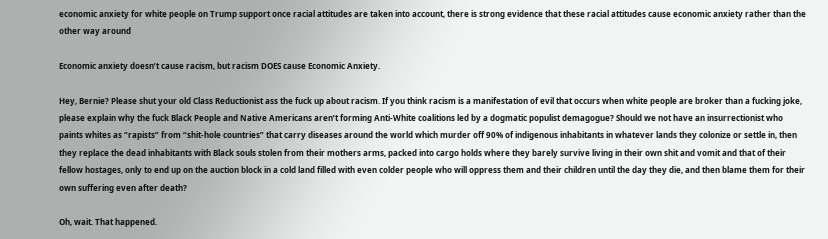economic anxiety for white people on Trump support once racial attitudes are taken into account, there is strong evidence that these racial attitudes cause economic anxiety rather than the other way around

Economic anxiety doesn’t cause racism, but racism DOES cause Economic Anxiety.

Hey, Bernie? Please shut your old Class Reductionist ass the fuck up about racism. If you think racism is a manifestation of evil that occurs when white people are broker than a fucking joke, please explain why the fuck Black People and Native Americans aren’t forming Anti-White coalitions led by a dogmatic populist demagogue? Should we not have an insurrectionist who paints whites as “rapists” from “shit-hole countries” that carry diseases around the world which murder off 90% of indigenous inhabitants in whatever lands they colonize or settle in, then they replace the dead inhabitants with Black souls stolen from their mothers arms, packed into cargo holds where they barely survive living in their own shit and vomit and that of their fellow hostages, only to end up on the auction block in a cold land filled with even colder people who will oppress them and their children until the day they die, and then blame them for their own suffering even after death?

Oh, wait. That happened.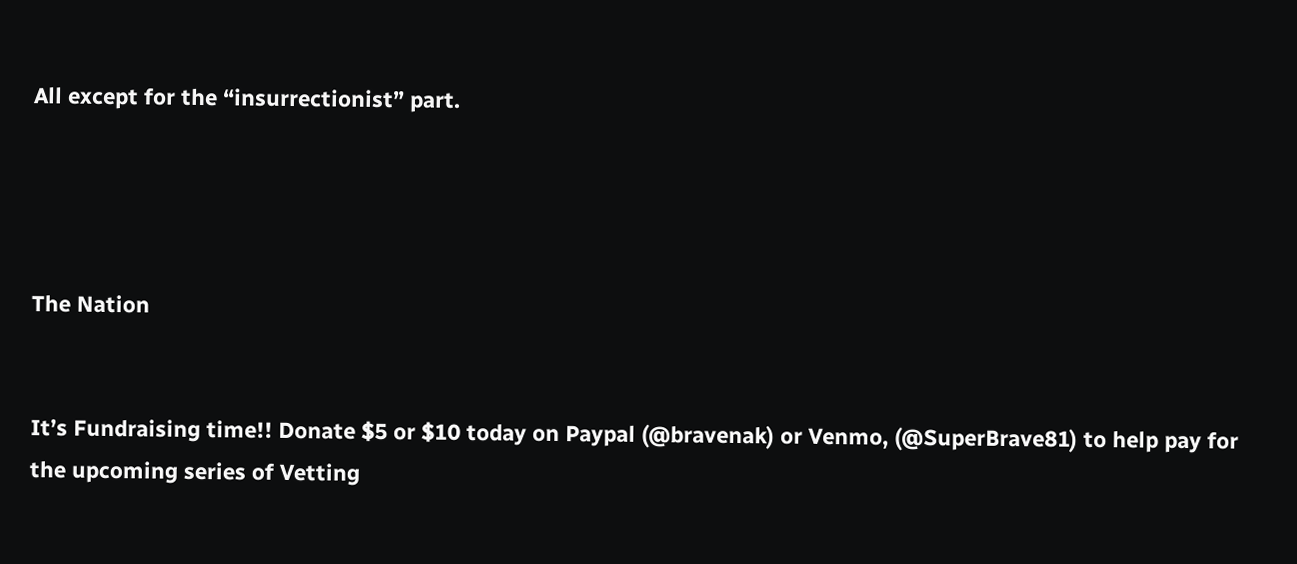All except for the “insurrectionist” part.




The Nation


It’s Fundraising time!! Donate $5 or $10 today on Paypal (@bravenak) or Venmo, (@SuperBrave81) to help pay for the upcoming series of Vetting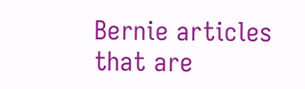Bernie articles that are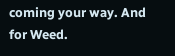coming your way. And for Weed.